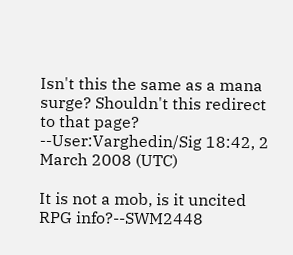Isn't this the same as a mana surge? Shouldn't this redirect to that page? --User:Varghedin/Sig 18:42, 2 March 2008 (UTC)

It is not a mob, is it uncited RPG info?--SWM2448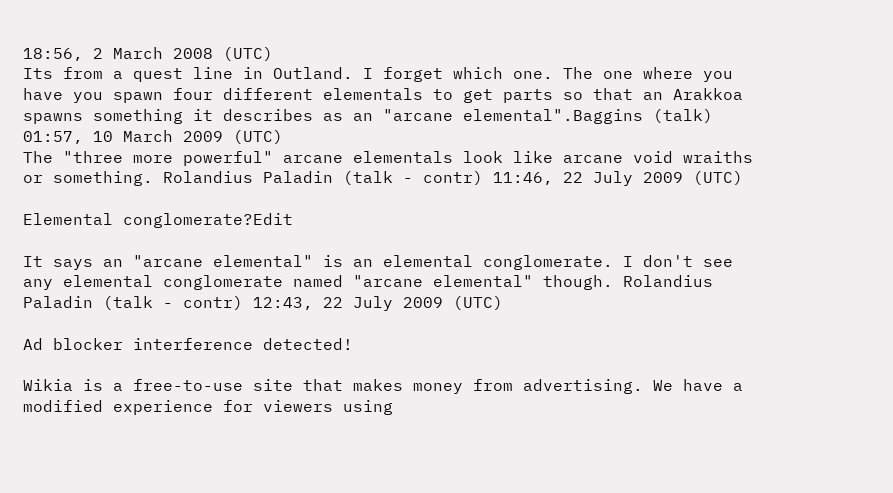18:56, 2 March 2008 (UTC)
Its from a quest line in Outland. I forget which one. The one where you have you spawn four different elementals to get parts so that an Arakkoa spawns something it describes as an "arcane elemental".Baggins (talk) 01:57, 10 March 2009 (UTC)
The "three more powerful" arcane elementals look like arcane void wraiths or something. Rolandius Paladin (talk - contr) 11:46, 22 July 2009 (UTC)

Elemental conglomerate?Edit

It says an "arcane elemental" is an elemental conglomerate. I don't see any elemental conglomerate named "arcane elemental" though. Rolandius Paladin (talk - contr) 12:43, 22 July 2009 (UTC)

Ad blocker interference detected!

Wikia is a free-to-use site that makes money from advertising. We have a modified experience for viewers using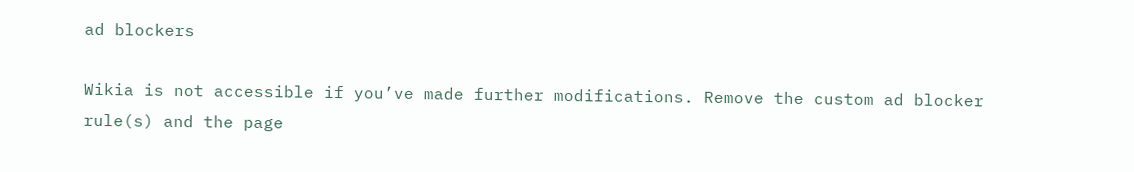ad blockers

Wikia is not accessible if you’ve made further modifications. Remove the custom ad blocker rule(s) and the page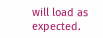will load as expected.